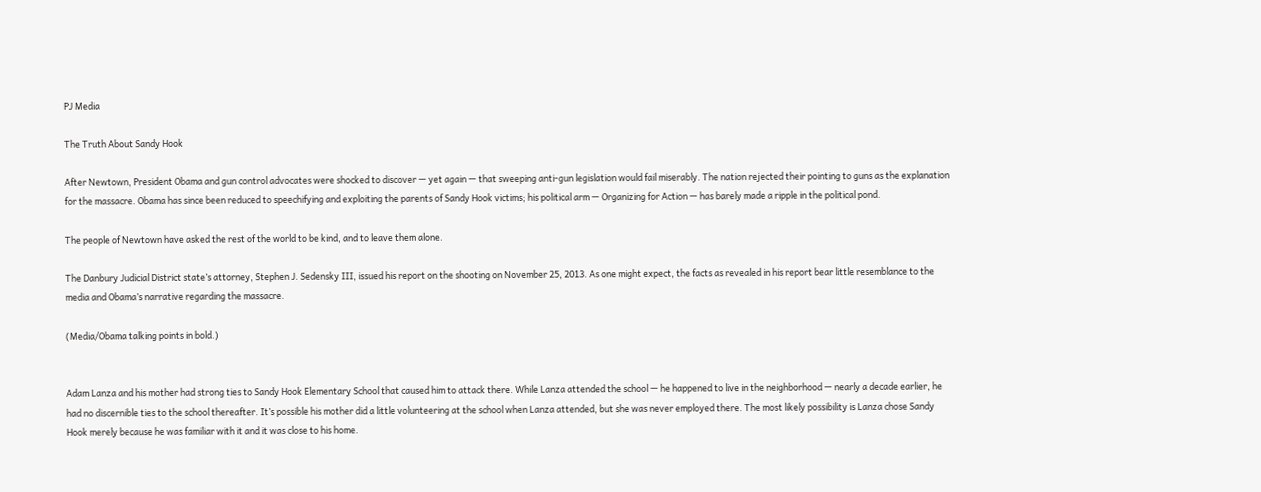PJ Media

The Truth About Sandy Hook

After Newtown, President Obama and gun control advocates were shocked to discover — yet again — that sweeping anti-gun legislation would fail miserably. The nation rejected their pointing to guns as the explanation for the massacre. Obama has since been reduced to speechifying and exploiting the parents of Sandy Hook victims; his political arm — Organizing for Action — has barely made a ripple in the political pond.

The people of Newtown have asked the rest of the world to be kind, and to leave them alone.

The Danbury Judicial District state’s attorney, Stephen J. Sedensky III, issued his report on the shooting on November 25, 2013. As one might expect, the facts as revealed in his report bear little resemblance to the media and Obama’s narrative regarding the massacre.

(Media/Obama talking points in bold.)


Adam Lanza and his mother had strong ties to Sandy Hook Elementary School that caused him to attack there. While Lanza attended the school — he happened to live in the neighborhood — nearly a decade earlier, he had no discernible ties to the school thereafter. It’s possible his mother did a little volunteering at the school when Lanza attended, but she was never employed there. The most likely possibility is Lanza chose Sandy Hook merely because he was familiar with it and it was close to his home.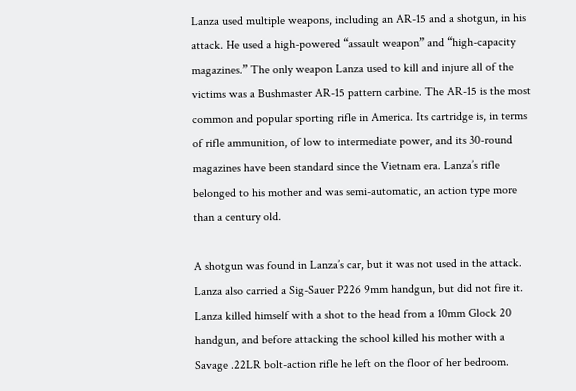Lanza used multiple weapons, including an AR-15 and a shotgun, in his attack. He used a high-powered “assault weapon” and “high-capacity magazines.” The only weapon Lanza used to kill and injure all of the victims was a Bushmaster AR-15 pattern carbine. The AR-15 is the most common and popular sporting rifle in America. Its cartridge is, in terms of rifle ammunition, of low to intermediate power, and its 30-round magazines have been standard since the Vietnam era. Lanza’s rifle belonged to his mother and was semi-automatic, an action type more than a century old.

A shotgun was found in Lanza’s car, but it was not used in the attack. Lanza also carried a Sig-Sauer P226 9mm handgun, but did not fire it. Lanza killed himself with a shot to the head from a 10mm Glock 20 handgun, and before attacking the school killed his mother with a Savage .22LR bolt-action rifle he left on the floor of her bedroom.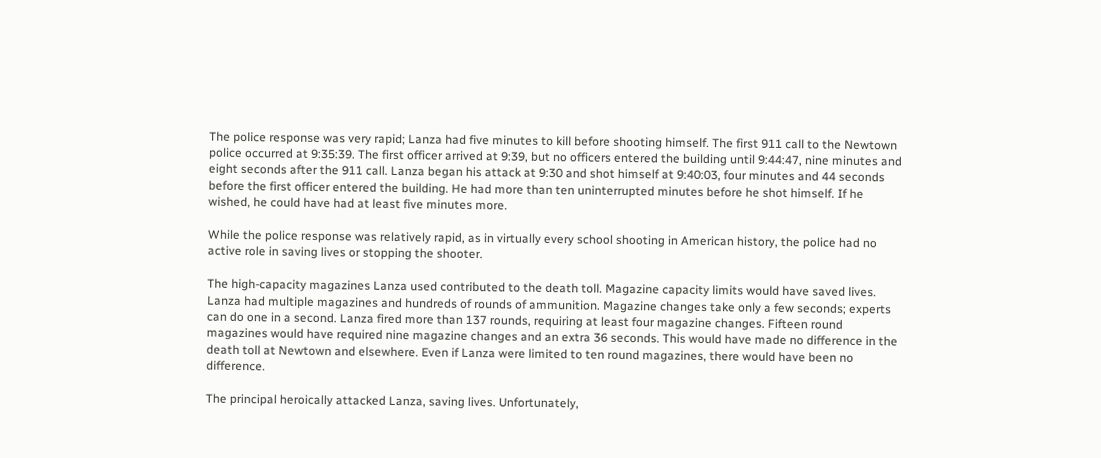The police response was very rapid; Lanza had five minutes to kill before shooting himself. The first 911 call to the Newtown police occurred at 9:35:39. The first officer arrived at 9:39, but no officers entered the building until 9:44:47, nine minutes and eight seconds after the 911 call. Lanza began his attack at 9:30 and shot himself at 9:40:03, four minutes and 44 seconds before the first officer entered the building. He had more than ten uninterrupted minutes before he shot himself. If he wished, he could have had at least five minutes more.

While the police response was relatively rapid, as in virtually every school shooting in American history, the police had no active role in saving lives or stopping the shooter.

The high-capacity magazines Lanza used contributed to the death toll. Magazine capacity limits would have saved lives. Lanza had multiple magazines and hundreds of rounds of ammunition. Magazine changes take only a few seconds; experts can do one in a second. Lanza fired more than 137 rounds, requiring at least four magazine changes. Fifteen round magazines would have required nine magazine changes and an extra 36 seconds. This would have made no difference in the death toll at Newtown and elsewhere. Even if Lanza were limited to ten round magazines, there would have been no difference.

The principal heroically attacked Lanza, saving lives. Unfortunately,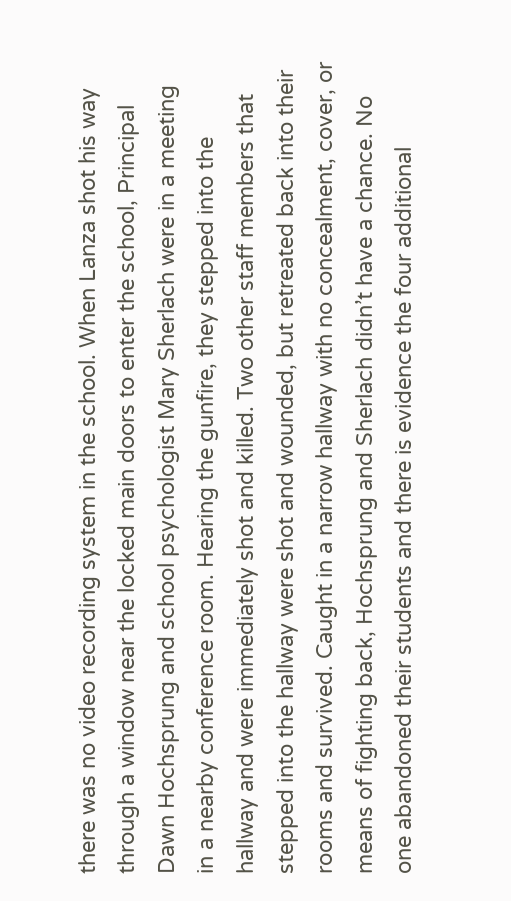there was no video recording system in the school. When Lanza shot his way through a window near the locked main doors to enter the school, Principal Dawn Hochsprung and school psychologist Mary Sherlach were in a meeting in a nearby conference room. Hearing the gunfire, they stepped into the hallway and were immediately shot and killed. Two other staff members that stepped into the hallway were shot and wounded, but retreated back into their rooms and survived. Caught in a narrow hallway with no concealment, cover, or means of fighting back, Hochsprung and Sherlach didn’t have a chance. No one abandoned their students and there is evidence the four additional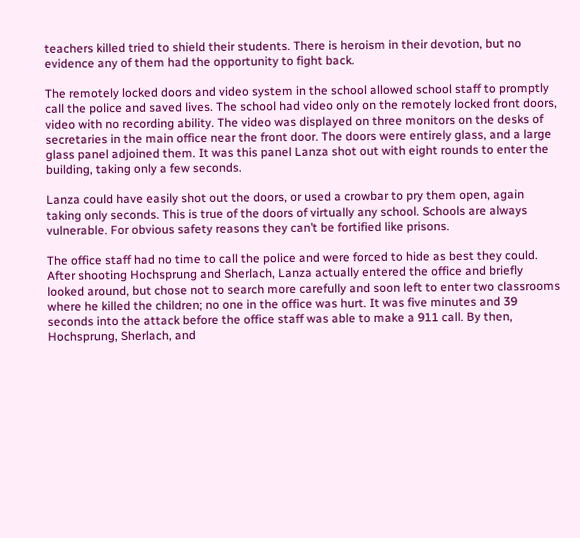teachers killed tried to shield their students. There is heroism in their devotion, but no evidence any of them had the opportunity to fight back.

The remotely locked doors and video system in the school allowed school staff to promptly call the police and saved lives. The school had video only on the remotely locked front doors, video with no recording ability. The video was displayed on three monitors on the desks of secretaries in the main office near the front door. The doors were entirely glass, and a large glass panel adjoined them. It was this panel Lanza shot out with eight rounds to enter the building, taking only a few seconds.

Lanza could have easily shot out the doors, or used a crowbar to pry them open, again taking only seconds. This is true of the doors of virtually any school. Schools are always vulnerable. For obvious safety reasons they can’t be fortified like prisons.

The office staff had no time to call the police and were forced to hide as best they could. After shooting Hochsprung and Sherlach, Lanza actually entered the office and briefly looked around, but chose not to search more carefully and soon left to enter two classrooms where he killed the children; no one in the office was hurt. It was five minutes and 39 seconds into the attack before the office staff was able to make a 911 call. By then, Hochsprung, Sherlach, and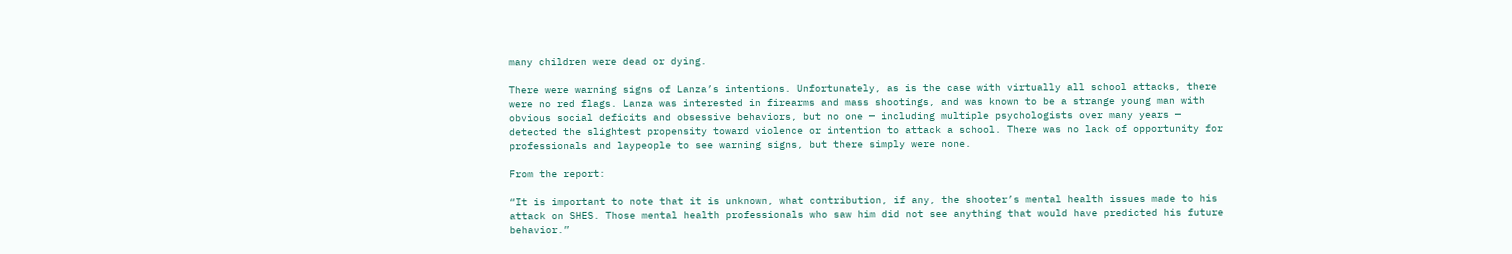many children were dead or dying.

There were warning signs of Lanza’s intentions. Unfortunately, as is the case with virtually all school attacks, there were no red flags. Lanza was interested in firearms and mass shootings, and was known to be a strange young man with obvious social deficits and obsessive behaviors, but no one — including multiple psychologists over many years — detected the slightest propensity toward violence or intention to attack a school. There was no lack of opportunity for professionals and laypeople to see warning signs, but there simply were none.

From the report:

“It is important to note that it is unknown, what contribution, if any, the shooter’s mental health issues made to his attack on SHES. Those mental health professionals who saw him did not see anything that would have predicted his future behavior.”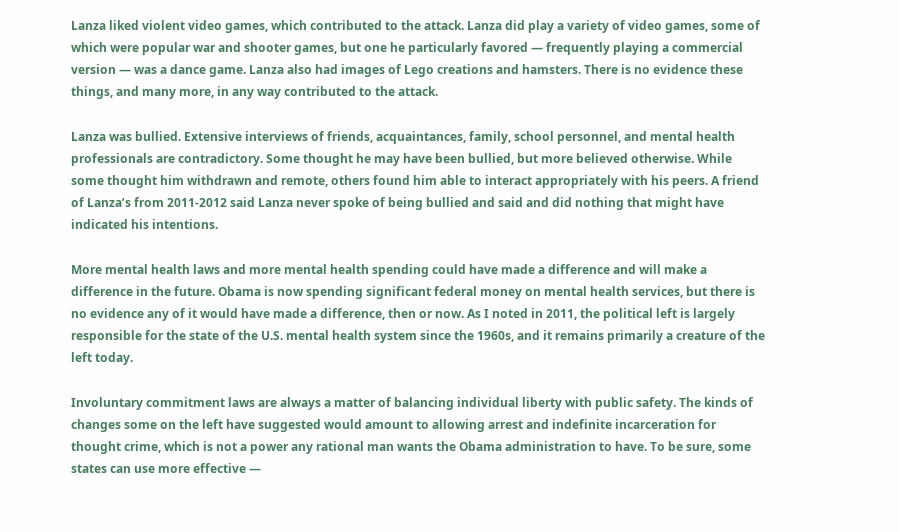Lanza liked violent video games, which contributed to the attack. Lanza did play a variety of video games, some of which were popular war and shooter games, but one he particularly favored — frequently playing a commercial version — was a dance game. Lanza also had images of Lego creations and hamsters. There is no evidence these things, and many more, in any way contributed to the attack.

Lanza was bullied. Extensive interviews of friends, acquaintances, family, school personnel, and mental health professionals are contradictory. Some thought he may have been bullied, but more believed otherwise. While some thought him withdrawn and remote, others found him able to interact appropriately with his peers. A friend of Lanza’s from 2011-2012 said Lanza never spoke of being bullied and said and did nothing that might have indicated his intentions.

More mental health laws and more mental health spending could have made a difference and will make a difference in the future. Obama is now spending significant federal money on mental health services, but there is no evidence any of it would have made a difference, then or now. As I noted in 2011, the political left is largely responsible for the state of the U.S. mental health system since the 1960s, and it remains primarily a creature of the left today.

Involuntary commitment laws are always a matter of balancing individual liberty with public safety. The kinds of changes some on the left have suggested would amount to allowing arrest and indefinite incarceration for thought crime, which is not a power any rational man wants the Obama administration to have. To be sure, some states can use more effective —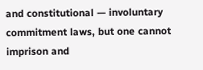and constitutional — involuntary commitment laws, but one cannot imprison and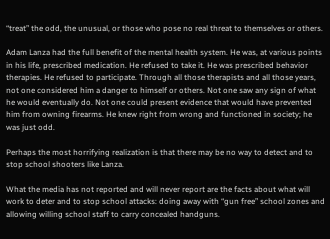“treat” the odd, the unusual, or those who pose no real threat to themselves or others.

Adam Lanza had the full benefit of the mental health system. He was, at various points in his life, prescribed medication. He refused to take it. He was prescribed behavior therapies. He refused to participate. Through all those therapists and all those years, not one considered him a danger to himself or others. Not one saw any sign of what he would eventually do. Not one could present evidence that would have prevented him from owning firearms. He knew right from wrong and functioned in society; he was just odd.

Perhaps the most horrifying realization is that there may be no way to detect and to stop school shooters like Lanza.

What the media has not reported and will never report are the facts about what will work to deter and to stop school attacks: doing away with “gun free” school zones and allowing willing school staff to carry concealed handguns.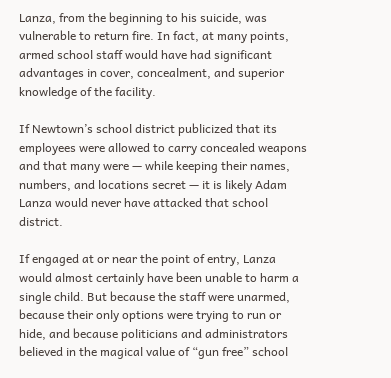Lanza, from the beginning to his suicide, was vulnerable to return fire. In fact, at many points, armed school staff would have had significant advantages in cover, concealment, and superior knowledge of the facility.

If Newtown’s school district publicized that its employees were allowed to carry concealed weapons and that many were — while keeping their names, numbers, and locations secret — it is likely Adam Lanza would never have attacked that school district.

If engaged at or near the point of entry, Lanza would almost certainly have been unable to harm a single child. But because the staff were unarmed, because their only options were trying to run or hide, and because politicians and administrators believed in the magical value of “gun free” school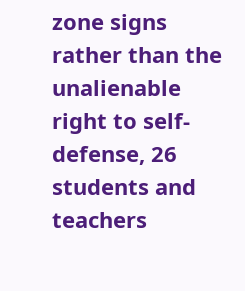zone signs rather than the unalienable right to self-defense, 26 students and teachers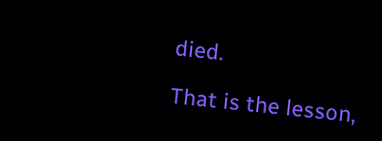died.

That is the lesson,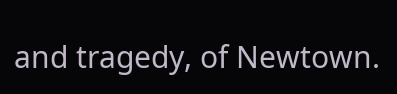and tragedy, of Newtown.